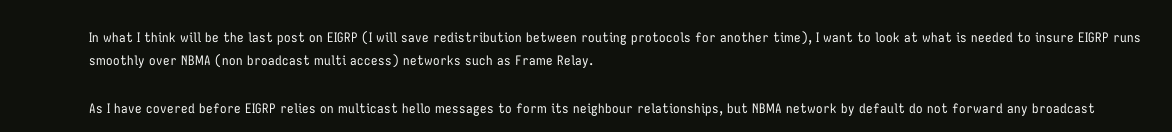In what I think will be the last post on EIGRP (I will save redistribution between routing protocols for another time), I want to look at what is needed to insure EIGRP runs smoothly over NBMA (non broadcast multi access) networks such as Frame Relay.

As I have covered before EIGRP relies on multicast hello messages to form its neighbour relationships, but NBMA network by default do not forward any broadcast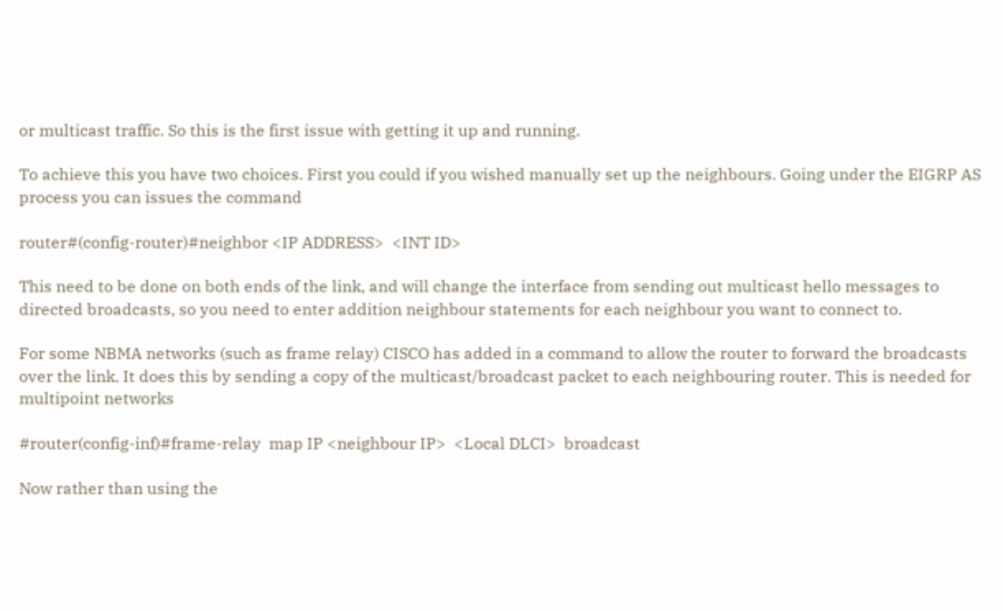or multicast traffic. So this is the first issue with getting it up and running.

To achieve this you have two choices. First you could if you wished manually set up the neighbours. Going under the EIGRP AS process you can issues the command

router#(config-router)#neighbor <IP ADDRESS>  <INT ID>

This need to be done on both ends of the link, and will change the interface from sending out multicast hello messages to directed broadcasts, so you need to enter addition neighbour statements for each neighbour you want to connect to.

For some NBMA networks (such as frame relay) CISCO has added in a command to allow the router to forward the broadcasts over the link. It does this by sending a copy of the multicast/broadcast packet to each neighbouring router. This is needed for multipoint networks

#router(config-inf)#frame-relay  map IP <neighbour IP>  <Local DLCI>  broadcast

Now rather than using the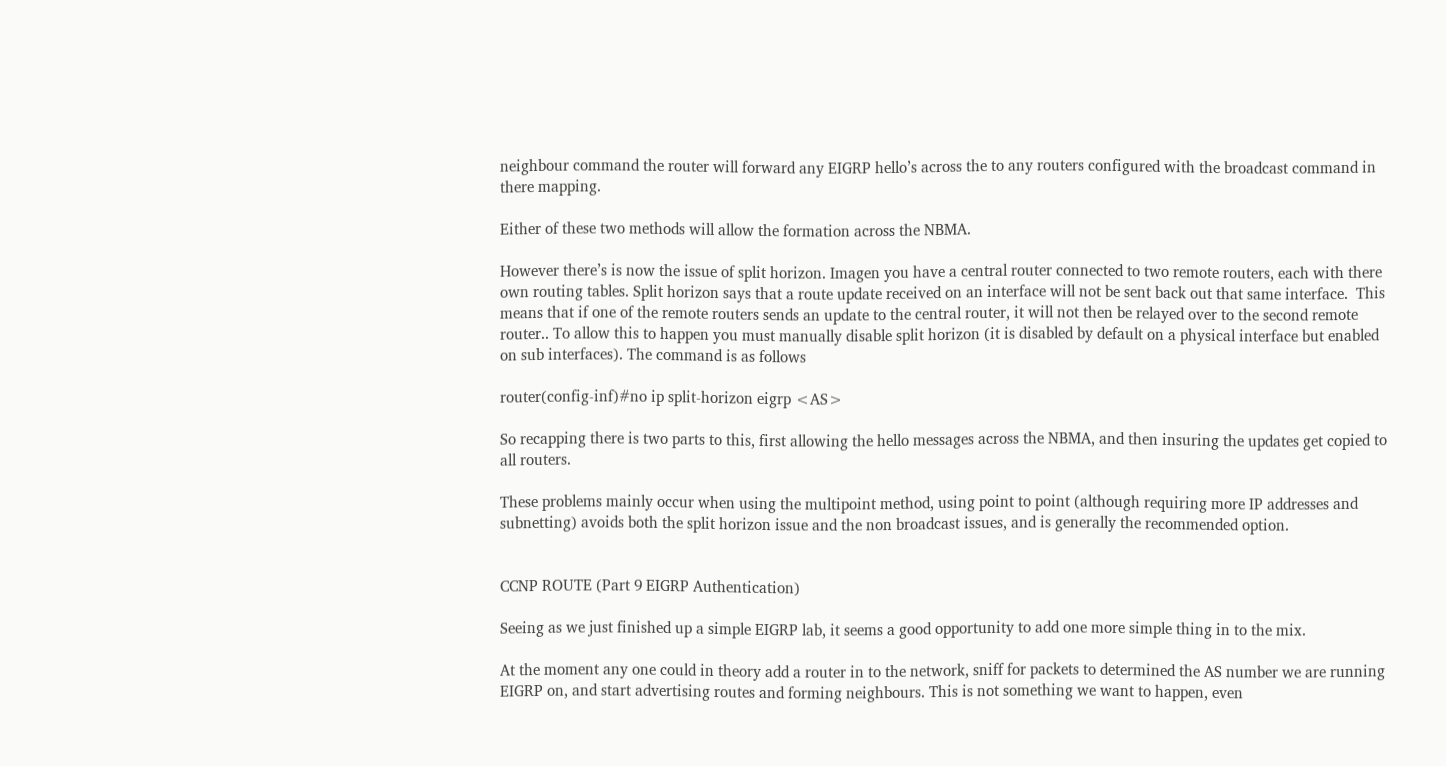neighbour command the router will forward any EIGRP hello’s across the to any routers configured with the broadcast command in there mapping.

Either of these two methods will allow the formation across the NBMA.

However there’s is now the issue of split horizon. Imagen you have a central router connected to two remote routers, each with there own routing tables. Split horizon says that a route update received on an interface will not be sent back out that same interface.  This means that if one of the remote routers sends an update to the central router, it will not then be relayed over to the second remote router.. To allow this to happen you must manually disable split horizon (it is disabled by default on a physical interface but enabled on sub interfaces). The command is as follows

router(config-inf)#no ip split-horizon eigrp <AS>

So recapping there is two parts to this, first allowing the hello messages across the NBMA, and then insuring the updates get copied to all routers.

These problems mainly occur when using the multipoint method, using point to point (although requiring more IP addresses and subnetting) avoids both the split horizon issue and the non broadcast issues, and is generally the recommended option.


CCNP ROUTE (Part 9 EIGRP Authentication)

Seeing as we just finished up a simple EIGRP lab, it seems a good opportunity to add one more simple thing in to the mix.

At the moment any one could in theory add a router in to the network, sniff for packets to determined the AS number we are running EIGRP on, and start advertising routes and forming neighbours. This is not something we want to happen, even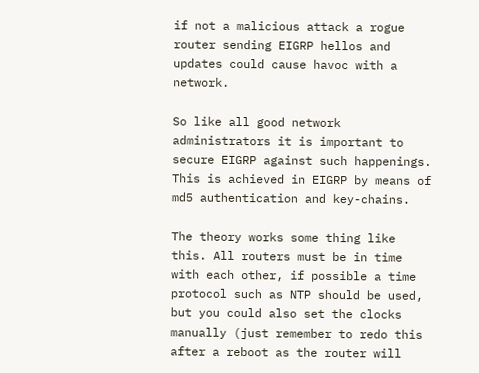if not a malicious attack a rogue router sending EIGRP hellos and updates could cause havoc with a network.

So like all good network administrators it is important to secure EIGRP against such happenings. This is achieved in EIGRP by means of md5 authentication and key-chains.

The theory works some thing like this. All routers must be in time with each other, if possible a time protocol such as NTP should be used, but you could also set the clocks manually (just remember to redo this after a reboot as the router will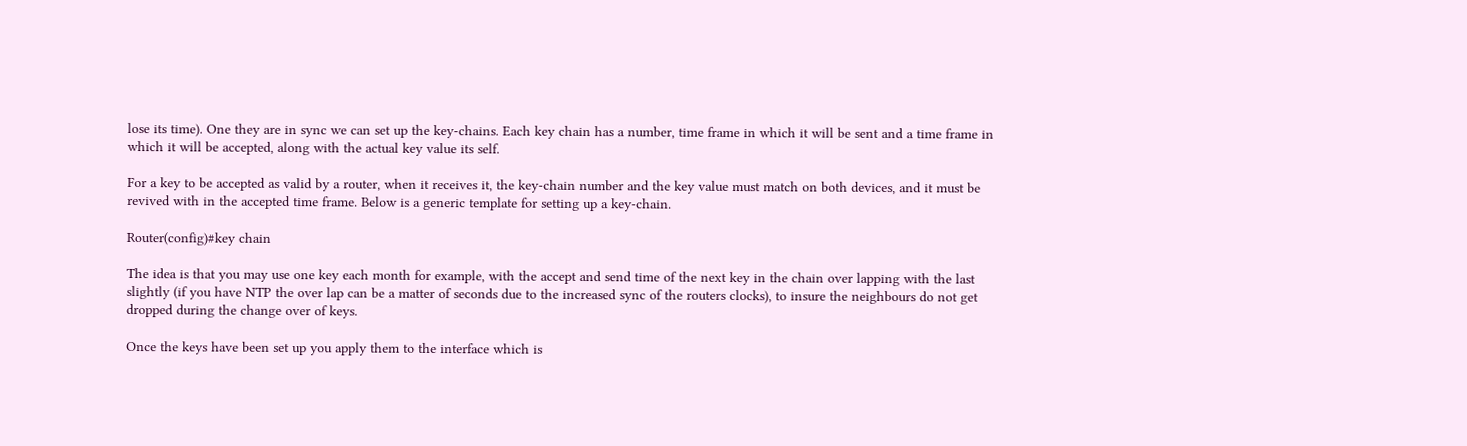lose its time). One they are in sync we can set up the key-chains. Each key chain has a number, time frame in which it will be sent and a time frame in which it will be accepted, along with the actual key value its self.

For a key to be accepted as valid by a router, when it receives it, the key-chain number and the key value must match on both devices, and it must be revived with in the accepted time frame. Below is a generic template for setting up a key-chain.

Router(config)#key chain

The idea is that you may use one key each month for example, with the accept and send time of the next key in the chain over lapping with the last slightly (if you have NTP the over lap can be a matter of seconds due to the increased sync of the routers clocks), to insure the neighbours do not get dropped during the change over of keys.

Once the keys have been set up you apply them to the interface which is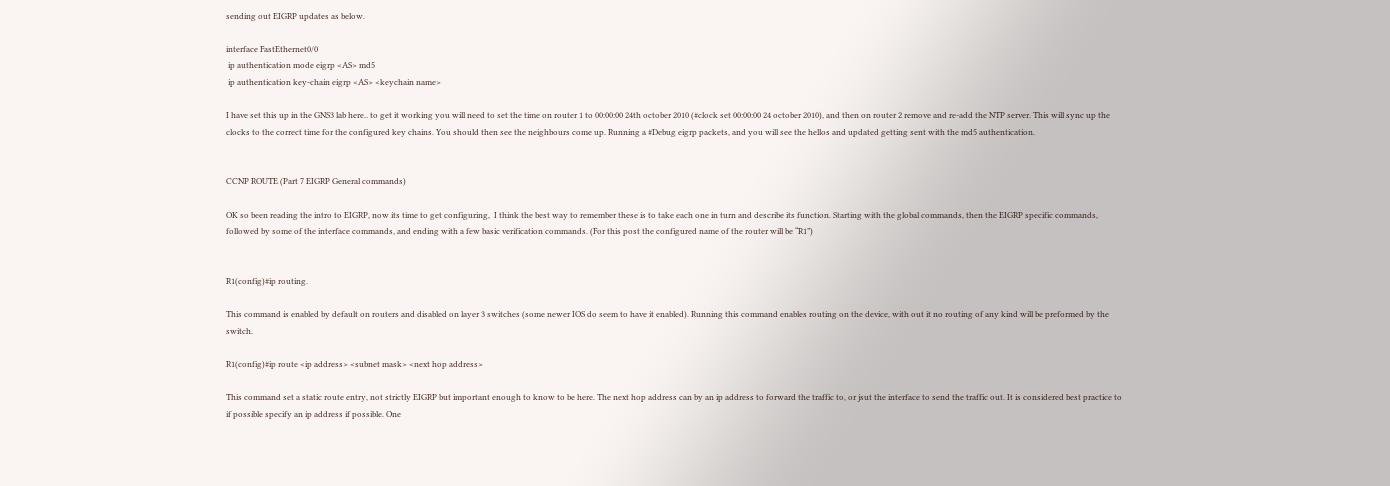sending out EIGRP updates as below.

interface FastEthernet0/0
 ip authentication mode eigrp <AS> md5
 ip authentication key-chain eigrp <AS> <keychain name>

I have set this up in the GNS3 lab here.. to get it working you will need to set the time on router 1 to 00:00:00 24th october 2010 (#clock set 00:00:00 24 october 2010), and then on router 2 remove and re-add the NTP server. This will sync up the clocks to the correct time for the configured key chains. You should then see the neighbours come up. Running a #Debug eigrp packets, and you will see the hellos and updated getting sent with the md5 authentication.


CCNP ROUTE (Part 7 EIGRP General commands)

OK so been reading the intro to EIGRP, now its time to get configuring,  I think the best way to remember these is to take each one in turn and describe its function. Starting with the global commands, then the EIGRP specific commands, followed by some of the interface commands, and ending with a few basic verification commands. (For this post the configured name of the router will be “R1”)


R1(config)#ip routing.

This command is enabled by default on routers and disabled on layer 3 switches (some newer IOS do seem to have it enabled). Running this command enables routing on the device, with out it no routing of any kind will be preformed by the switch.

R1(config)#ip route <ip address> <subnet mask> <next hop address>

This command set a static route entry, not strictly EIGRP but important enough to know to be here. The next hop address can by an ip address to forward the traffic to, or jsut the interface to send the traffic out. It is considered best practice to if possible specify an ip address if possible. One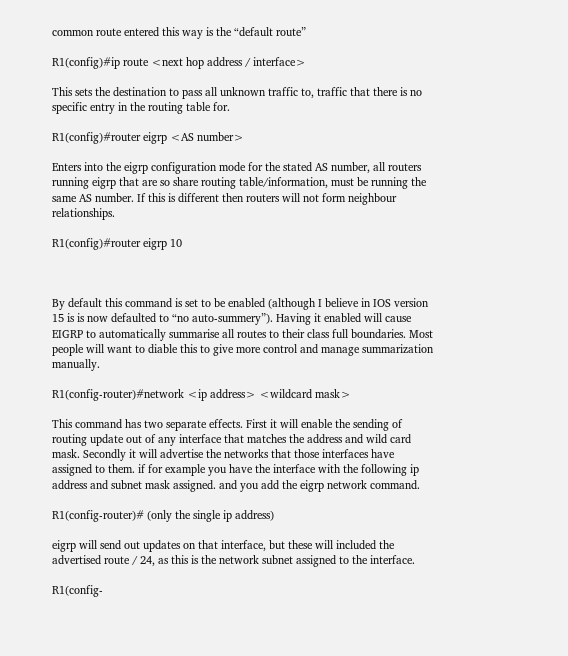common route entered this way is the “default route”

R1(config)#ip route <next hop address / interface>

This sets the destination to pass all unknown traffic to, traffic that there is no specific entry in the routing table for.

R1(config)#router eigrp <AS number>

Enters into the eigrp configuration mode for the stated AS number, all routers running eigrp that are so share routing table/information, must be running the same AS number. If this is different then routers will not form neighbour relationships.

R1(config)#router eigrp 10



By default this command is set to be enabled (although I believe in IOS version 15 is is now defaulted to “no auto-summery”). Having it enabled will cause EIGRP to automatically summarise all routes to their class full boundaries. Most people will want to diable this to give more control and manage summarization manually.

R1(config-router)#network <ip address> <wildcard mask>

This command has two separate effects. First it will enable the sending of routing update out of any interface that matches the address and wild card mask. Secondly it will advertise the networks that those interfaces have assigned to them. if for example you have the interface with the following ip address and subnet mask assigned. and you add the eigrp network command.

R1(config-router)# (only the single ip address)

eigrp will send out updates on that interface, but these will included the advertised route / 24, as this is the network subnet assigned to the interface.

R1(config-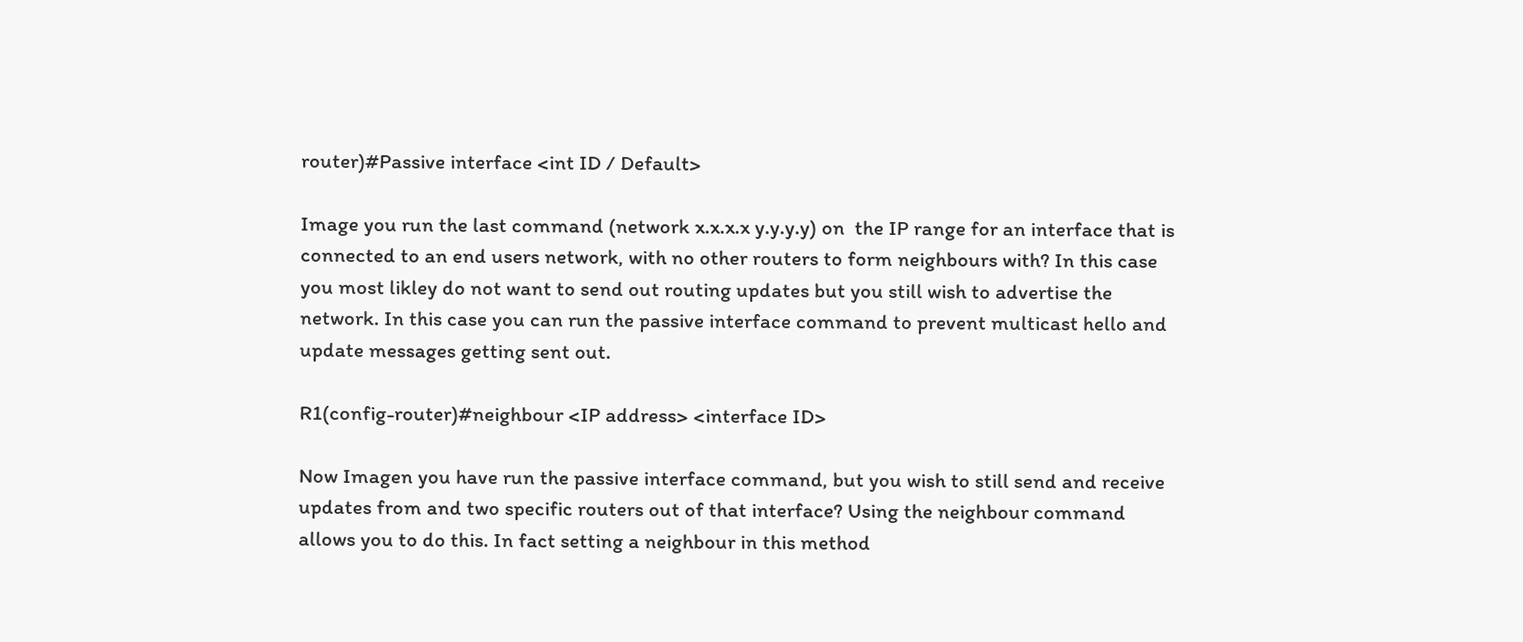router)#Passive interface <int ID / Default>

Image you run the last command (network x.x.x.x y.y.y.y) on  the IP range for an interface that is connected to an end users network, with no other routers to form neighbours with? In this case you most likley do not want to send out routing updates but you still wish to advertise the network. In this case you can run the passive interface command to prevent multicast hello and update messages getting sent out.

R1(config-router)#neighbour <IP address> <interface ID>

Now Imagen you have run the passive interface command, but you wish to still send and receive updates from and two specific routers out of that interface? Using the neighbour command allows you to do this. In fact setting a neighbour in this method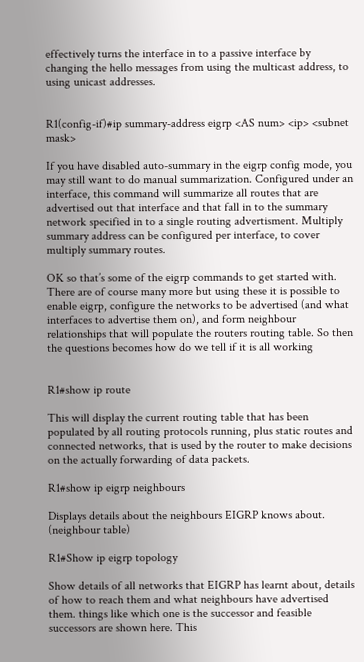effectively turns the interface in to a passive interface by changing the hello messages from using the multicast address, to using unicast addresses.


R1(config-if)#ip summary-address eigrp <AS num> <ip> <subnet mask>

If you have disabled auto-summary in the eigrp config mode, you may still want to do manual summarization. Configured under an interface, this command will summarize all routes that are advertised out that interface and that fall in to the summary network specified in to a single routing advertisment. Multiply summary address can be configured per interface, to cover multiply summary routes.

OK so that’s some of the eigrp commands to get started with. There are of course many more but using these it is possible to enable eigrp, configure the networks to be advertised (and what interfaces to advertise them on), and form neighbour relationships that will populate the routers routing table. So then the questions becomes how do we tell if it is all working


R1#show ip route

This will display the current routing table that has been populated by all routing protocols running, plus static routes and connected networks, that is used by the router to make decisions on the actually forwarding of data packets.

R1#show ip eigrp neighbours

Displays details about the neighbours EIGRP knows about. (neighbour table)

R1#Show ip eigrp topology

Show details of all networks that EIGRP has learnt about, details of how to reach them and what neighbours have advertised them. things like which one is the successor and feasible successors are shown here. This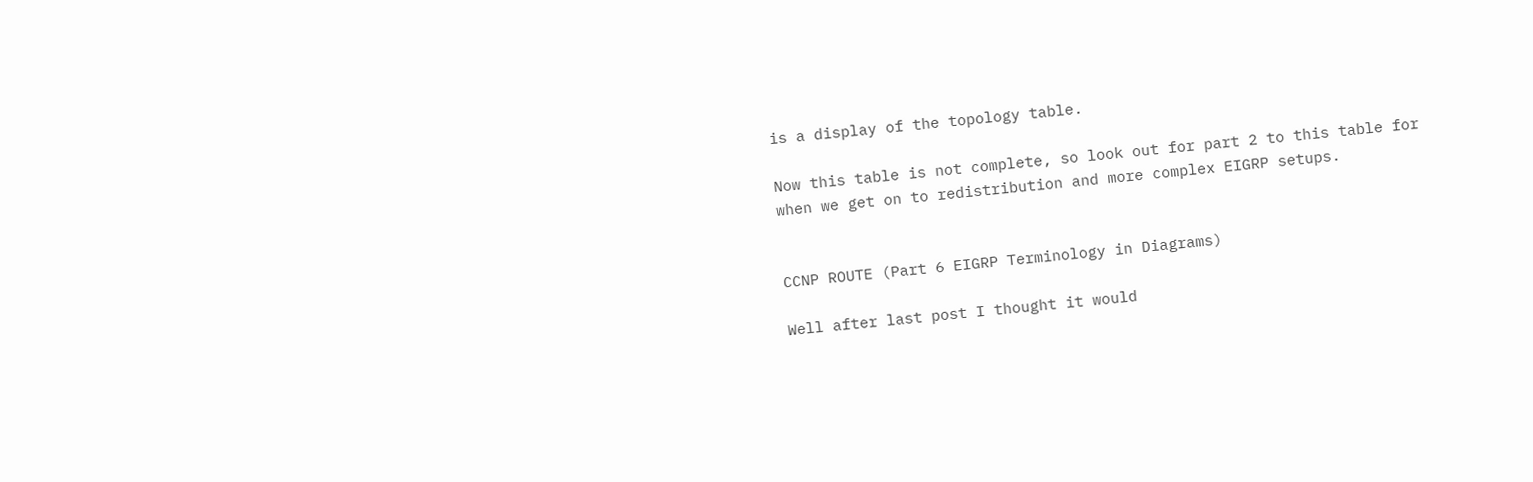is a display of the topology table.

Now this table is not complete, so look out for part 2 to this table for when we get on to redistribution and more complex EIGRP setups.


CCNP ROUTE (Part 6 EIGRP Terminology in Diagrams)

Well after last post I thought it would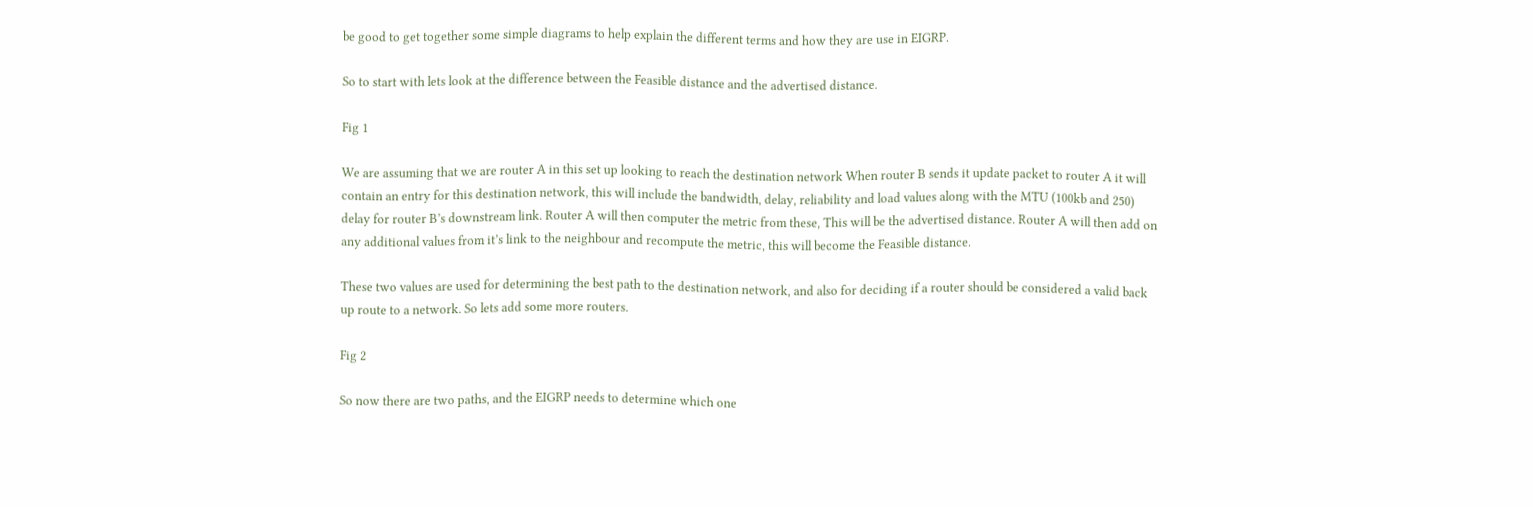be good to get together some simple diagrams to help explain the different terms and how they are use in EIGRP.

So to start with lets look at the difference between the Feasible distance and the advertised distance.

Fig 1

We are assuming that we are router A in this set up looking to reach the destination network When router B sends it update packet to router A it will contain an entry for this destination network, this will include the bandwidth, delay, reliability and load values along with the MTU (100kb and 250) delay for router B’s downstream link. Router A will then computer the metric from these, This will be the advertised distance. Router A will then add on any additional values from it’s link to the neighbour and recompute the metric, this will become the Feasible distance.

These two values are used for determining the best path to the destination network, and also for deciding if a router should be considered a valid back up route to a network. So lets add some more routers.

Fig 2

So now there are two paths, and the EIGRP needs to determine which one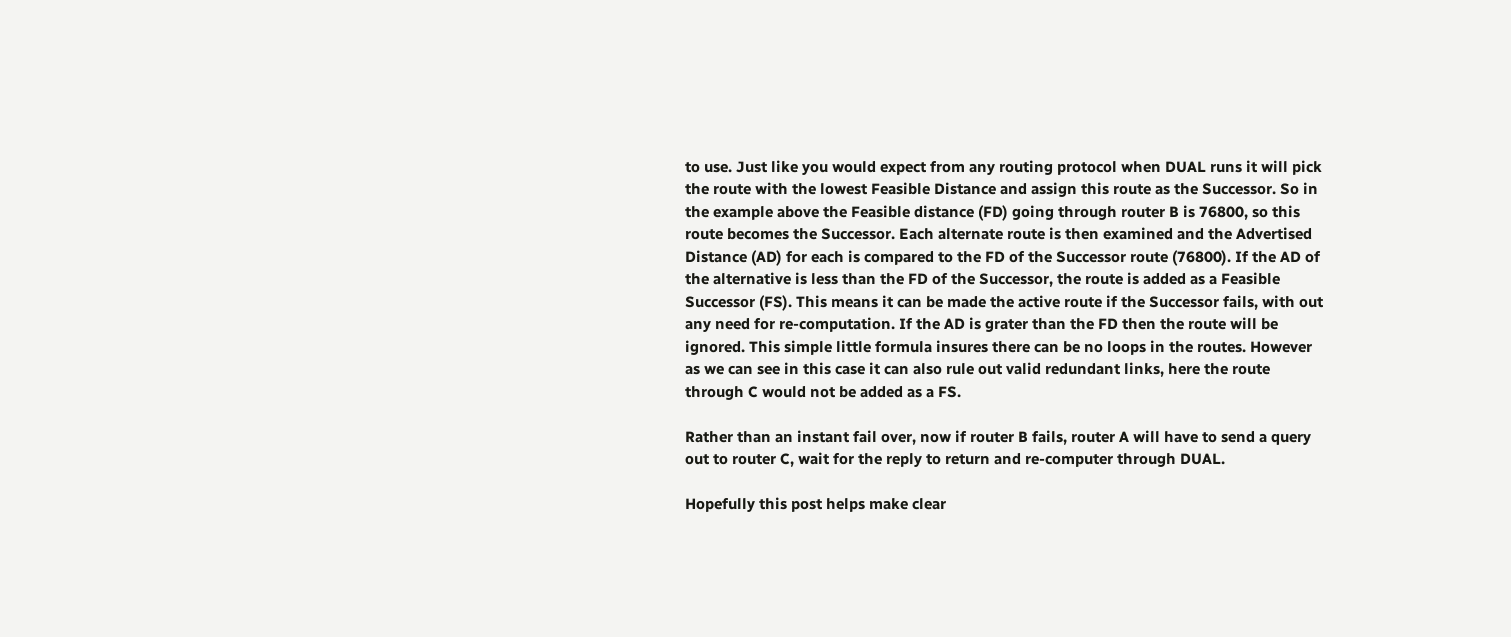to use. Just like you would expect from any routing protocol when DUAL runs it will pick the route with the lowest Feasible Distance and assign this route as the Successor. So in the example above the Feasible distance (FD) going through router B is 76800, so this route becomes the Successor. Each alternate route is then examined and the Advertised Distance (AD) for each is compared to the FD of the Successor route (76800). If the AD of the alternative is less than the FD of the Successor, the route is added as a Feasible Successor (FS). This means it can be made the active route if the Successor fails, with out any need for re-computation. If the AD is grater than the FD then the route will be ignored. This simple little formula insures there can be no loops in the routes. However as we can see in this case it can also rule out valid redundant links, here the route through C would not be added as a FS.

Rather than an instant fail over, now if router B fails, router A will have to send a query out to router C, wait for the reply to return and re-computer through DUAL.

Hopefully this post helps make clear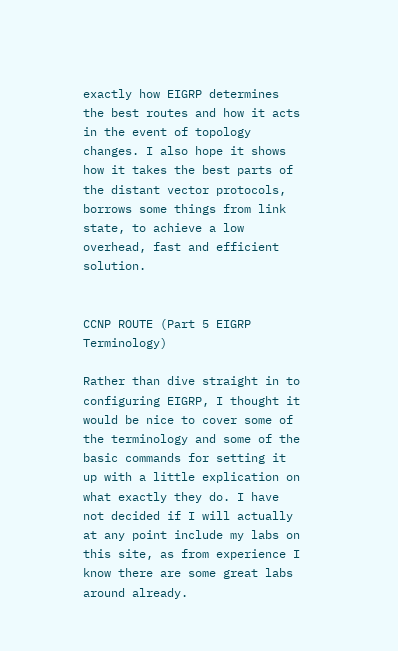exactly how EIGRP determines the best routes and how it acts in the event of topology changes. I also hope it shows how it takes the best parts of the distant vector protocols, borrows some things from link state, to achieve a low overhead, fast and efficient solution.


CCNP ROUTE (Part 5 EIGRP Terminology)

Rather than dive straight in to configuring EIGRP, I thought it would be nice to cover some of the terminology and some of the basic commands for setting it up with a little explication on what exactly they do. I have not decided if I will actually at any point include my labs on this site, as from experience I know there are some great labs around already.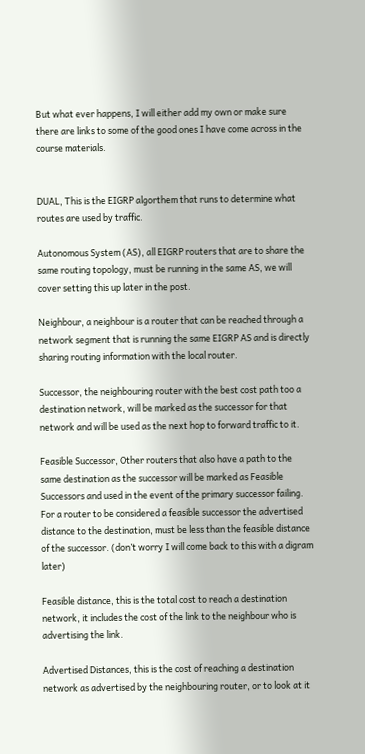But what ever happens, I will either add my own or make sure there are links to some of the good ones I have come across in the course materials.


DUAL, This is the EIGRP algorthem that runs to determine what routes are used by traffic.

Autonomous System (AS), all EIGRP routers that are to share the same routing topology, must be running in the same AS, we will cover setting this up later in the post.

Neighbour, a neighbour is a router that can be reached through a network segment that is running the same EIGRP AS and is directly sharing routing information with the local router.

Successor, the neighbouring router with the best cost path too a destination network, will be marked as the successor for that network and will be used as the next hop to forward traffic to it.

Feasible Successor, Other routers that also have a path to the same destination as the successor will be marked as Feasible Successors and used in the event of the primary successor failing. For a router to be considered a feasible successor the advertised distance to the destination, must be less than the feasible distance of the successor. (don’t worry I will come back to this with a digram later)

Feasible distance, this is the total cost to reach a destination network, it includes the cost of the link to the neighbour who is advertising the link.

Advertised Distances, this is the cost of reaching a destination network as advertised by the neighbouring router, or to look at it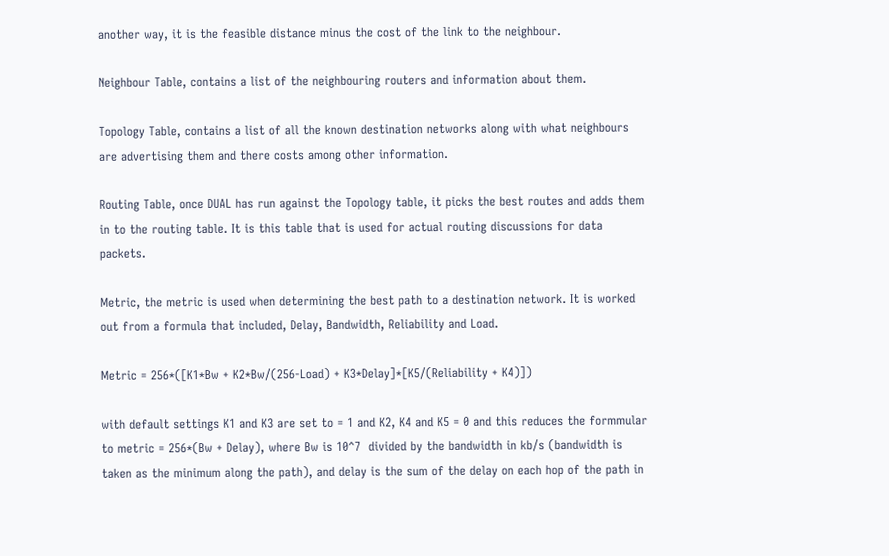another way, it is the feasible distance minus the cost of the link to the neighbour.

Neighbour Table, contains a list of the neighbouring routers and information about them.

Topology Table, contains a list of all the known destination networks along with what neighbours are advertising them and there costs among other information.

Routing Table, once DUAL has run against the Topology table, it picks the best routes and adds them in to the routing table. It is this table that is used for actual routing discussions for data packets.

Metric, the metric is used when determining the best path to a destination network. It is worked out from a formula that included, Delay, Bandwidth, Reliability and Load.

Metric = 256*([K1*Bw + K2*Bw/(256-Load) + K3*Delay]*[K5/(Reliability + K4)])

with default settings K1 and K3 are set to = 1 and K2, K4 and K5 = 0 and this reduces the formmular to metric = 256*(Bw + Delay), where Bw is 10^7  divided by the bandwidth in kb/s (bandwidth is taken as the minimum along the path), and delay is the sum of the delay on each hop of the path in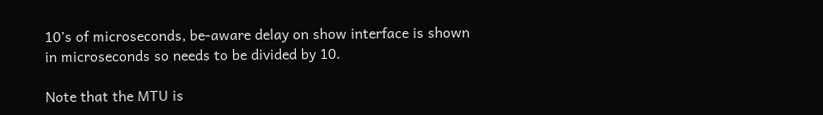10’s of microseconds, be-aware delay on show interface is shown in microseconds so needs to be divided by 10.

Note that the MTU is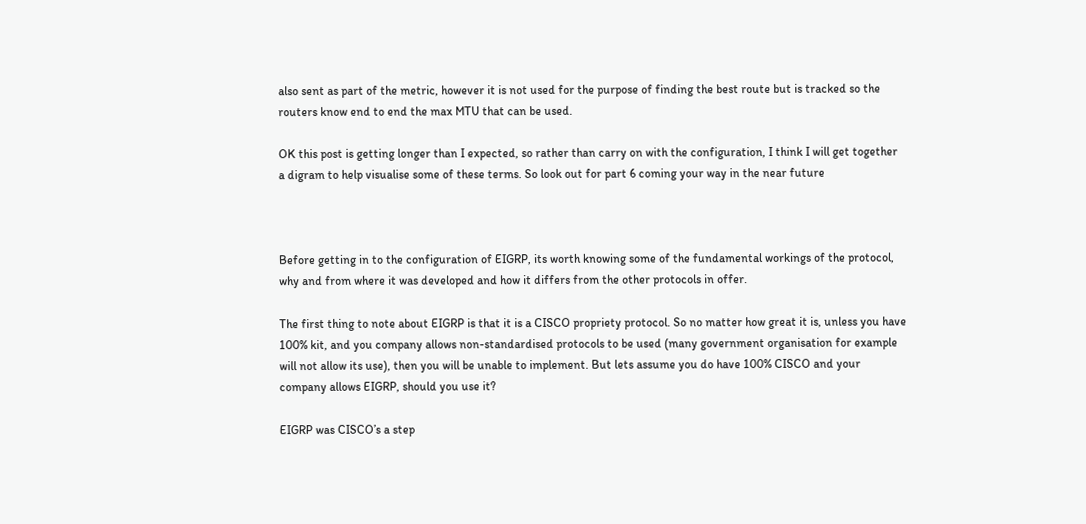also sent as part of the metric, however it is not used for the purpose of finding the best route but is tracked so the routers know end to end the max MTU that can be used.

OK this post is getting longer than I expected, so rather than carry on with the configuration, I think I will get together a digram to help visualise some of these terms. So look out for part 6 coming your way in the near future



Before getting in to the configuration of EIGRP, its worth knowing some of the fundamental workings of the protocol, why and from where it was developed and how it differs from the other protocols in offer.

The first thing to note about EIGRP is that it is a CISCO propriety protocol. So no matter how great it is, unless you have 100% kit, and you company allows non-standardised protocols to be used (many government organisation for example will not allow its use), then you will be unable to implement. But lets assume you do have 100% CISCO and your company allows EIGRP, should you use it?

EIGRP was CISCO’s a step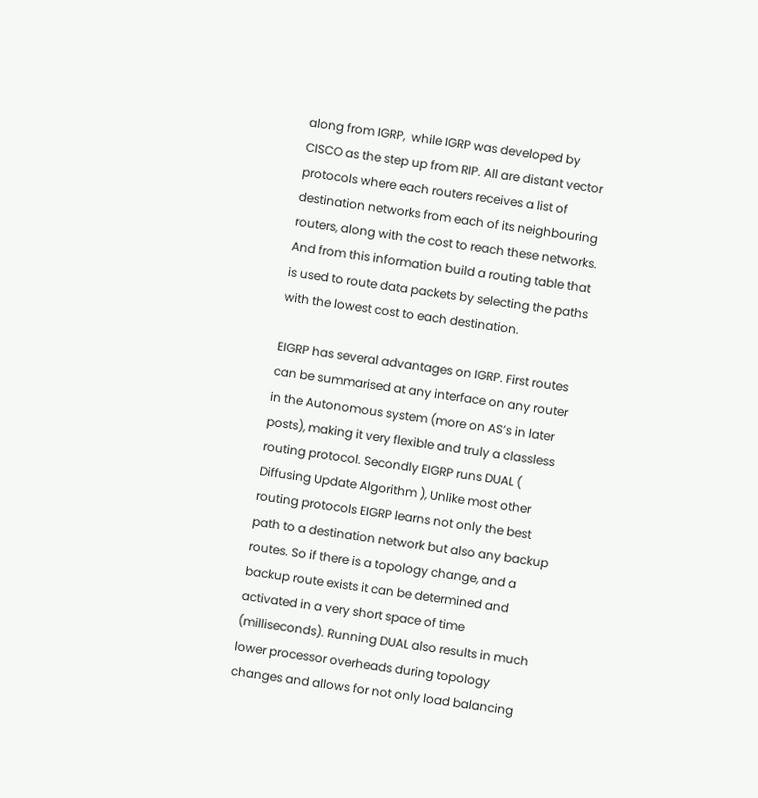along from IGRP,  while IGRP was developed by CISCO as the step up from RIP. All are distant vector protocols where each routers receives a list of destination networks from each of its neighbouring routers, along with the cost to reach these networks. And from this information build a routing table that is used to route data packets by selecting the paths with the lowest cost to each destination.

EIGRP has several advantages on IGRP. First routes can be summarised at any interface on any router in the Autonomous system (more on AS’s in later posts), making it very flexible and truly a classless routing protocol. Secondly EIGRP runs DUAL ( Diffusing Update Algorithm ), Unlike most other routing protocols EIGRP learns not only the best path to a destination network but also any backup routes. So if there is a topology change, and a backup route exists it can be determined and activated in a very short space of time (milliseconds). Running DUAL also results in much lower processor overheads during topology changes and allows for not only load balancing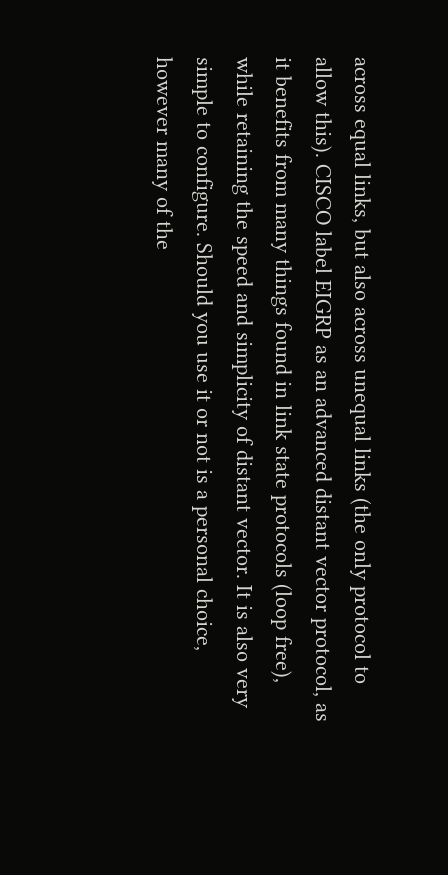across equal links, but also across unequal links (the only protocol to allow this). CISCO label EIGRP as an advanced distant vector protocol, as it benefits from many things found in link state protocols (loop free), while retaining the speed and simplicity of distant vector. It is also very simple to configure. Should you use it or not is a personal choice, however many of the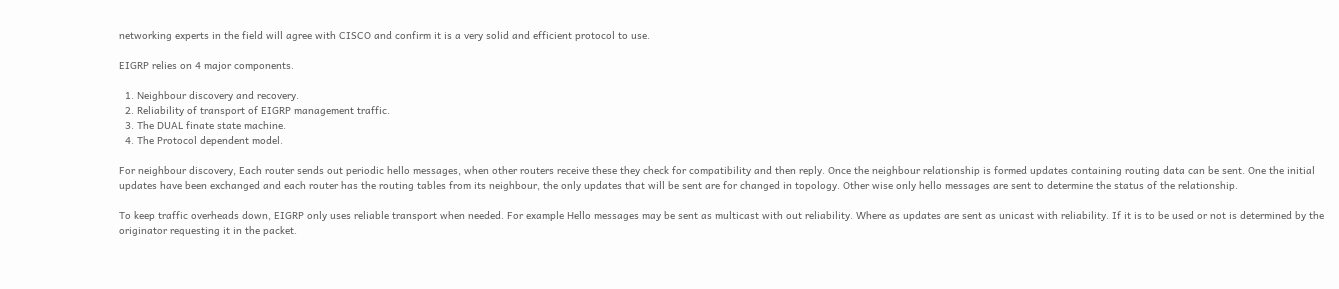networking experts in the field will agree with CISCO and confirm it is a very solid and efficient protocol to use.

EIGRP relies on 4 major components.

  1. Neighbour discovery and recovery.
  2. Reliability of transport of EIGRP management traffic.
  3. The DUAL finate state machine.
  4. The Protocol dependent model.

For neighbour discovery, Each router sends out periodic hello messages, when other routers receive these they check for compatibility and then reply. Once the neighbour relationship is formed updates containing routing data can be sent. One the initial updates have been exchanged and each router has the routing tables from its neighbour, the only updates that will be sent are for changed in topology. Other wise only hello messages are sent to determine the status of the relationship.

To keep traffic overheads down, EIGRP only uses reliable transport when needed. For example Hello messages may be sent as multicast with out reliability. Where as updates are sent as unicast with reliability. If it is to be used or not is determined by the originator requesting it in the packet.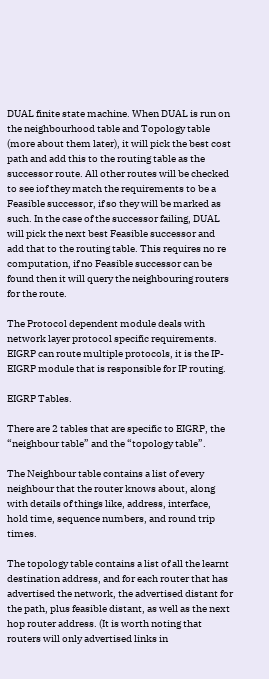DUAL finite state machine. When DUAL is run on the neighbourhood table and Topology table (more about them later), it will pick the best cost path and add this to the routing table as the successor route. All other routes will be checked to see iof they match the requirements to be a Feasible successor, if so they will be marked as such. In the case of the successor failing, DUAL will pick the next best Feasible successor and add that to the routing table. This requires no re computation, if no Feasible successor can be found then it will query the neighbouring routers for the route.

The Protocol dependent module deals with network layer protocol specific requirements. EIGRP can route multiple protocols, it is the IP-EIGRP module that is responsible for IP routing.

EIGRP Tables.

There are 2 tables that are specific to EIGRP, the “neighbour table” and the “topology table”.

The Neighbour table contains a list of every neighbour that the router knows about, along with details of things like, address, interface, hold time, sequence numbers, and round trip times.

The topology table contains a list of all the learnt destination address, and for each router that has advertised the network, the advertised distant for the path, plus feasible distant, as well as the next hop router address. (It is worth noting that routers will only advertised links in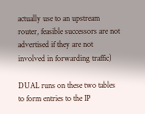actually use to an upstream router, feasible successors are not advertised if they are not involved in forwarding traffic)

DUAL runs on these two tables to form entries to the IP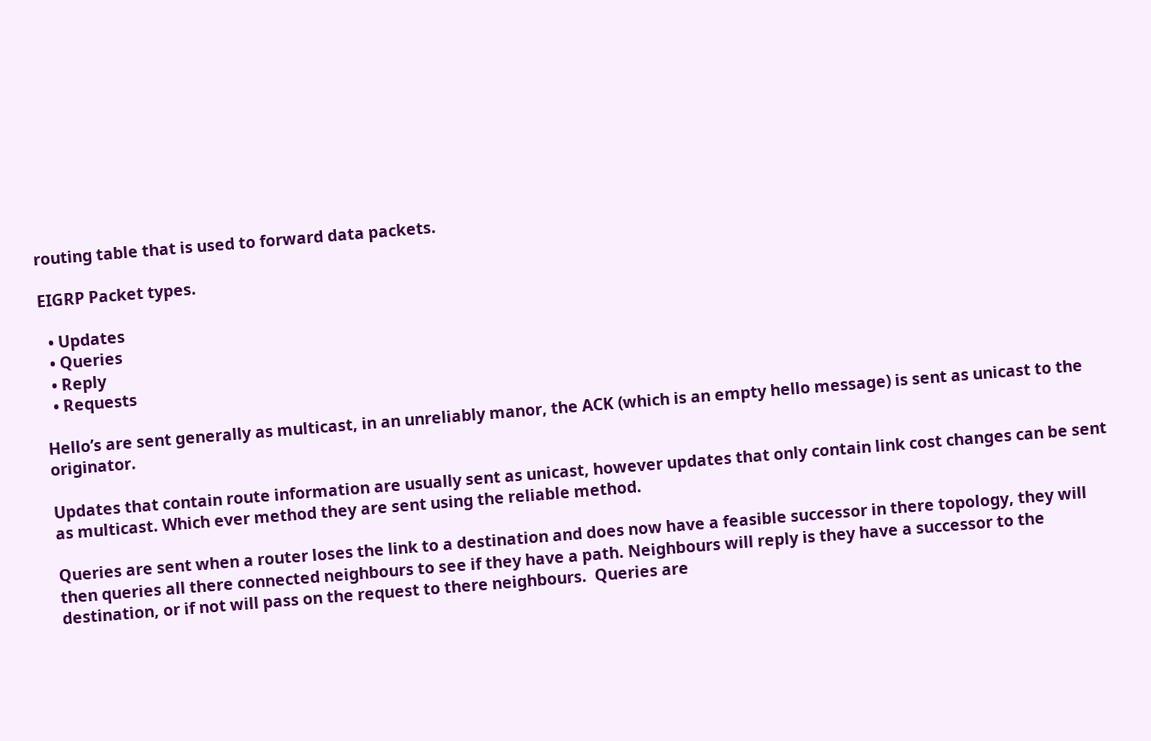routing table that is used to forward data packets.

EIGRP Packet types.

  • Updates
  • Queries
  • Reply
  • Requests

Hello’s are sent generally as multicast, in an unreliably manor, the ACK (which is an empty hello message) is sent as unicast to the originator.

Updates that contain route information are usually sent as unicast, however updates that only contain link cost changes can be sent as multicast. Which ever method they are sent using the reliable method.

Queries are sent when a router loses the link to a destination and does now have a feasible successor in there topology, they will then queries all there connected neighbours to see if they have a path. Neighbours will reply is they have a successor to the destination, or if not will pass on the request to there neighbours.  Queries are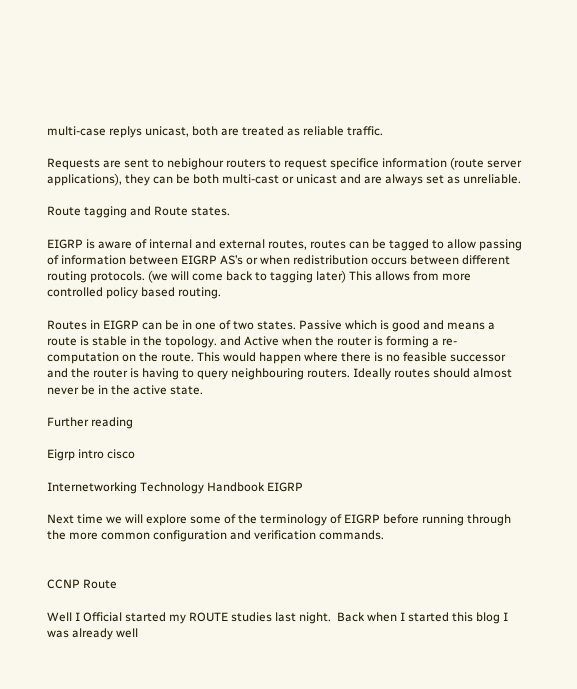multi-case replys unicast, both are treated as reliable traffic.

Requests are sent to nebighour routers to request specifice information (route server applications), they can be both multi-cast or unicast and are always set as unreliable.

Route tagging and Route states.

EIGRP is aware of internal and external routes, routes can be tagged to allow passing of information between EIGRP AS’s or when redistribution occurs between different routing protocols. (we will come back to tagging later) This allows from more controlled policy based routing.

Routes in EIGRP can be in one of two states. Passive which is good and means a route is stable in the topology. and Active when the router is forming a re-computation on the route. This would happen where there is no feasible successor and the router is having to query neighbouring routers. Ideally routes should almost never be in the active state.

Further reading

Eigrp intro cisco

Internetworking Technology Handbook EIGRP

Next time we will explore some of the terminology of EIGRP before running through the more common configuration and verification commands.


CCNP Route

Well I Official started my ROUTE studies last night.  Back when I started this blog I was already well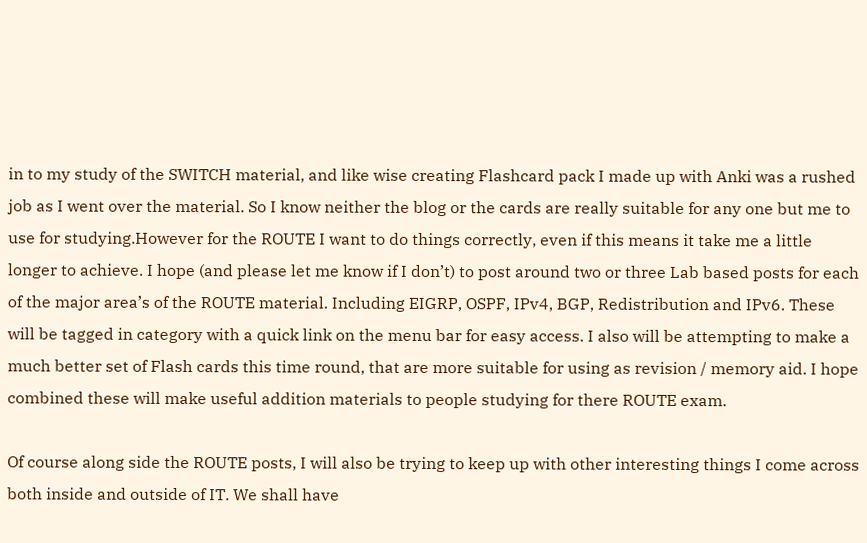in to my study of the SWITCH material, and like wise creating Flashcard pack I made up with Anki was a rushed job as I went over the material. So I know neither the blog or the cards are really suitable for any one but me to use for studying.However for the ROUTE I want to do things correctly, even if this means it take me a little longer to achieve. I hope (and please let me know if I don’t) to post around two or three Lab based posts for each of the major area’s of the ROUTE material. Including EIGRP, OSPF, IPv4, BGP, Redistribution and IPv6. These will be tagged in category with a quick link on the menu bar for easy access. I also will be attempting to make a much better set of Flash cards this time round, that are more suitable for using as revision / memory aid. I hope combined these will make useful addition materials to people studying for there ROUTE exam.

Of course along side the ROUTE posts, I will also be trying to keep up with other interesting things I come across both inside and outside of IT. We shall have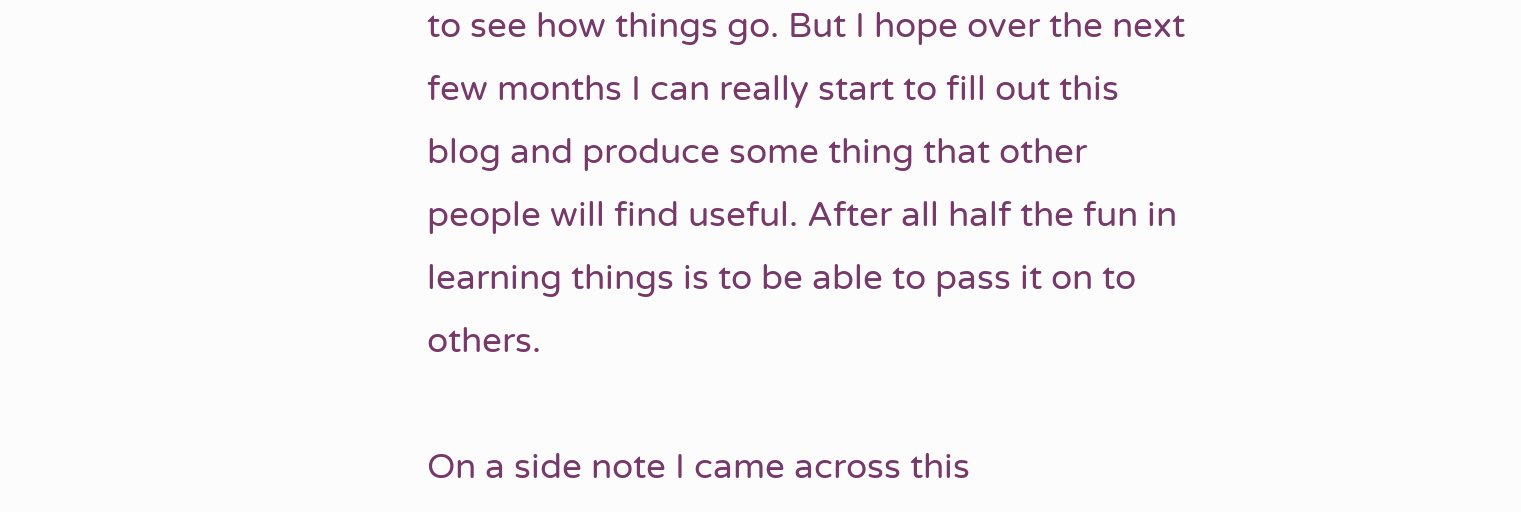to see how things go. But I hope over the next few months I can really start to fill out this blog and produce some thing that other people will find useful. After all half the fun in learning things is to be able to pass it on to others.

On a side note I came across this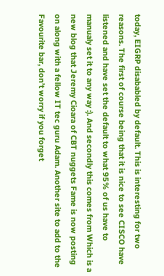today, EIGRP disababled by default. This is interesting for two reasons. The first of course being that it is nice to see CISCO have listened and have set the default to what 95% of us have to manualy set it to any way :). And secondly this comes from Which is a new blog that Jeremy Cioara of CBT nuggets Fame is now posting on along with a fellow IT tec guru Adam. Another site to add to the Favourite bar, don’t worry if you forget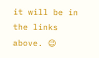it will be in the links above. 😉